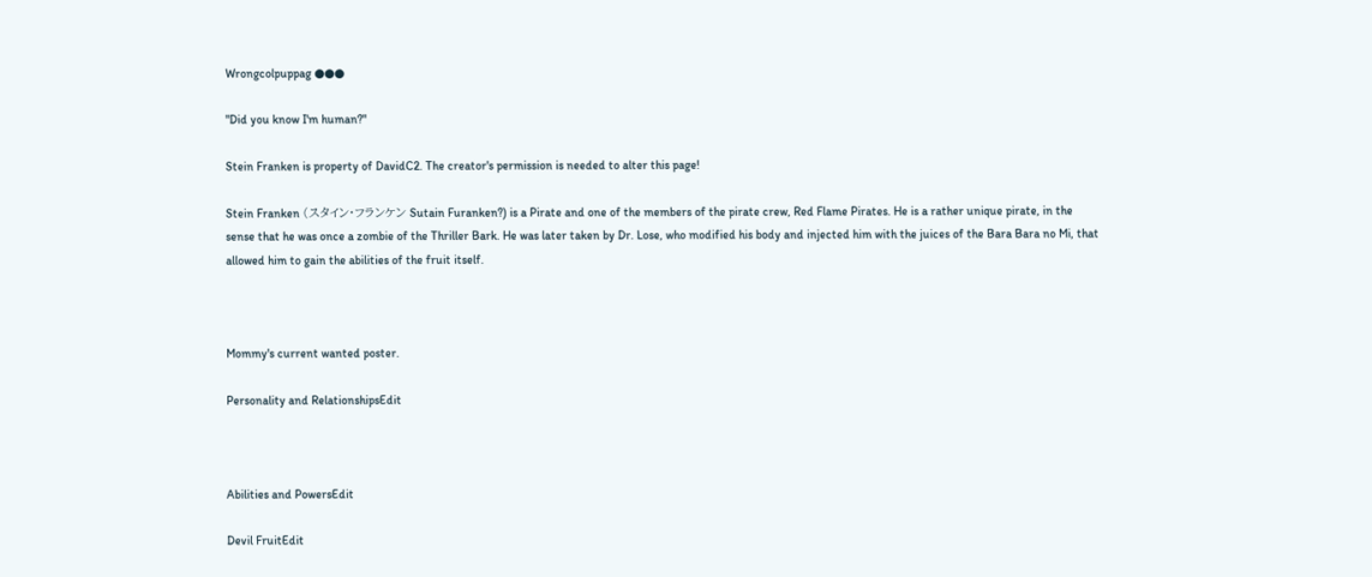Wrongcolpuppag ●●●

"Did you know I'm human?"

Stein Franken is property of DavidC2. The creator's permission is needed to alter this page!

Stein Franken (スタイン・フランケン Sutain Furanken?) is a Pirate and one of the members of the pirate crew, Red Flame Pirates. He is a rather unique pirate, in the sense that he was once a zombie of the Thriller Bark. He was later taken by Dr. Lose, who modified his body and injected him with the juices of the Bara Bara no Mi, that allowed him to gain the abilities of the fruit itself.



Mommy's current wanted poster.

Personality and RelationshipsEdit



Abilities and PowersEdit

Devil FruitEdit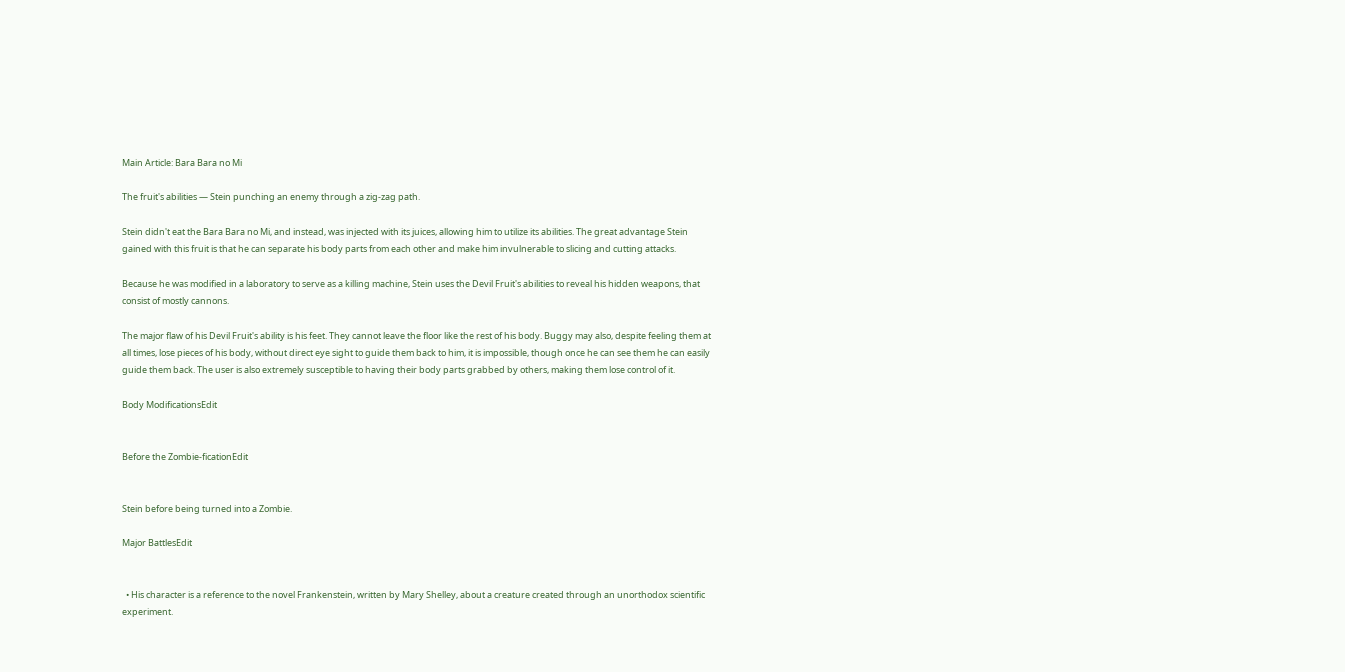Main Article: Bara Bara no Mi

The fruit's abilities — Stein punching an enemy through a zig-zag path.

Stein didn't eat the Bara Bara no Mi, and instead, was injected with its juices, allowing him to utilize its abilities. The great advantage Stein gained with this fruit is that he can separate his body parts from each other and make him invulnerable to slicing and cutting attacks.

Because he was modified in a laboratory to serve as a killing machine, Stein uses the Devil Fruit's abilities to reveal his hidden weapons, that consist of mostly cannons.

The major flaw of his Devil Fruit's ability is his feet. They cannot leave the floor like the rest of his body. Buggy may also, despite feeling them at all times, lose pieces of his body, without direct eye sight to guide them back to him, it is impossible, though once he can see them he can easily guide them back. The user is also extremely susceptible to having their body parts grabbed by others, making them lose control of it.

Body ModificationsEdit


Before the Zombie-ficationEdit


Stein before being turned into a Zombie.

Major BattlesEdit


  • His character is a reference to the novel Frankenstein, written by Mary Shelley, about a creature created through an unorthodox scientific experiment.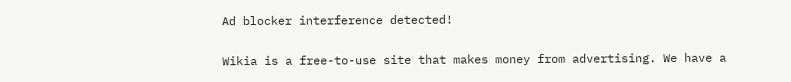Ad blocker interference detected!

Wikia is a free-to-use site that makes money from advertising. We have a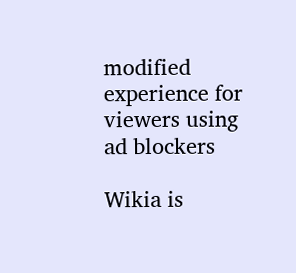modified experience for viewers using ad blockers

Wikia is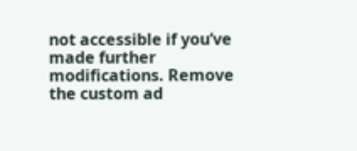not accessible if you’ve made further modifications. Remove the custom ad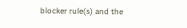blocker rule(s) and the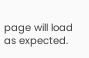page will load as expected.